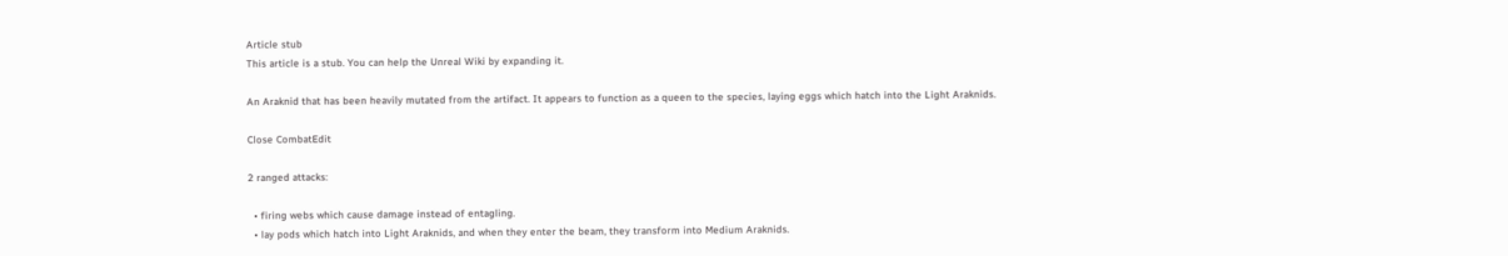Article stub
This article is a stub. You can help the Unreal Wiki by expanding it.

An Araknid that has been heavily mutated from the artifact. It appears to function as a queen to the species, laying eggs which hatch into the Light Araknids.

Close CombatEdit

2 ranged attacks:

  • firing webs which cause damage instead of entagling.
  • lay pods which hatch into Light Araknids, and when they enter the beam, they transform into Medium Araknids.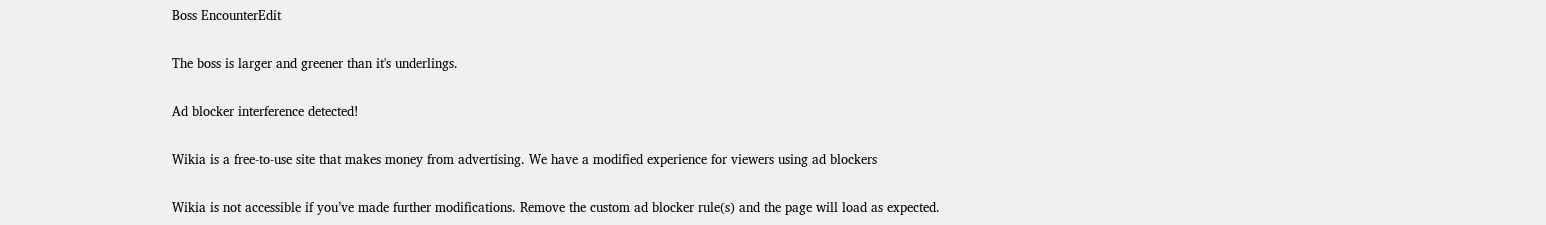Boss EncounterEdit

The boss is larger and greener than it's underlings.

Ad blocker interference detected!

Wikia is a free-to-use site that makes money from advertising. We have a modified experience for viewers using ad blockers

Wikia is not accessible if you’ve made further modifications. Remove the custom ad blocker rule(s) and the page will load as expected.